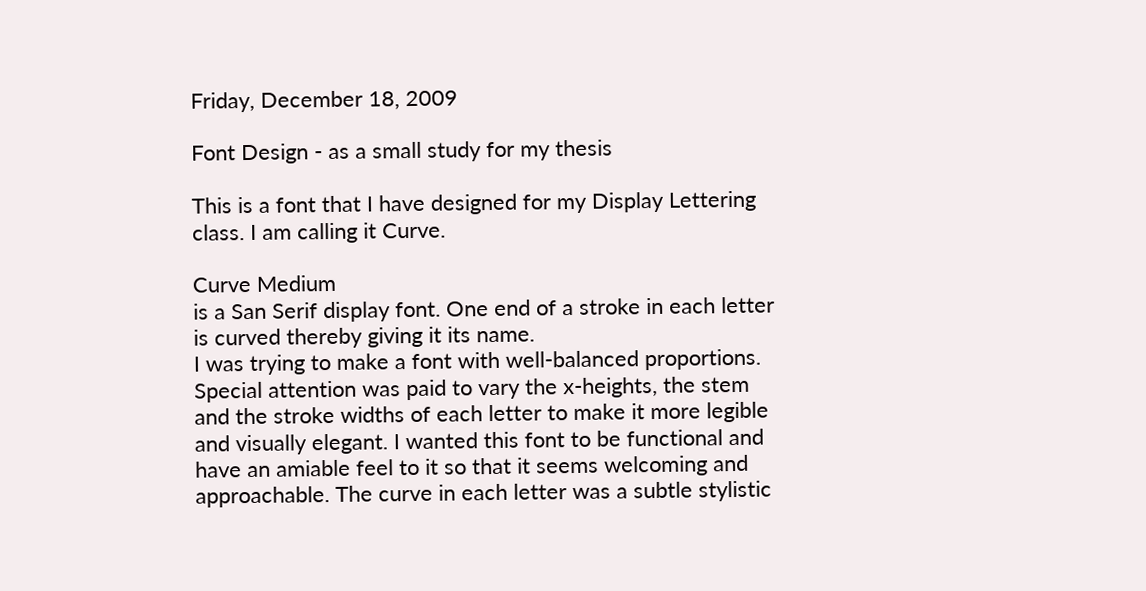Friday, December 18, 2009

Font Design - as a small study for my thesis

This is a font that I have designed for my Display Lettering class. I am calling it Curve.

Curve Medium
is a San Serif display font. One end of a stroke in each letter is curved thereby giving it its name.
I was trying to make a font with well-balanced proportions. Special attention was paid to vary the x-heights, the stem and the stroke widths of each letter to make it more legible and visually elegant. I wanted this font to be functional and have an amiable feel to it so that it seems welcoming and approachable. The curve in each letter was a subtle stylistic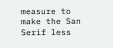measure to make the San Serif less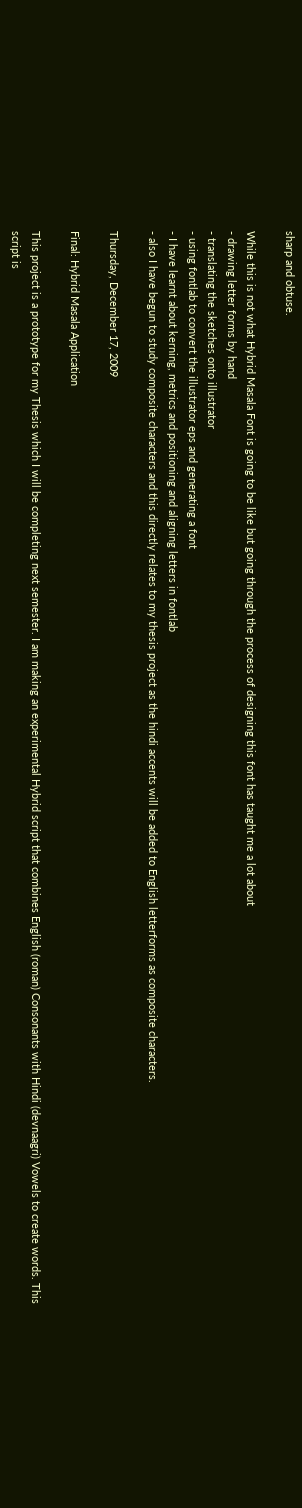sharp and obtuse.

While this is not what Hybrid Masala Font is going to be like but going through the process of designing this font has taught me a lot about
- drawing letter forms by hand
- translating the sketches onto illustrator
- using fontlab to convert the illustrator eps and generating a font
- I have learnt about kerning, metrics and positioning and aligning letters in fontlab
- also I have begun to study composite characters and this directly relates to my thesis project as the hindi accents will be added to English letterforms as composite characters.

Thursday, December 17, 2009

Final: Hybrid Masala Application

This project is a prototype for my Thesis which I will be completing next semester. I am making an experimental Hybrid script that combines English (roman) Consonants with Hindi (devnaagri) Vowels to create words. This script is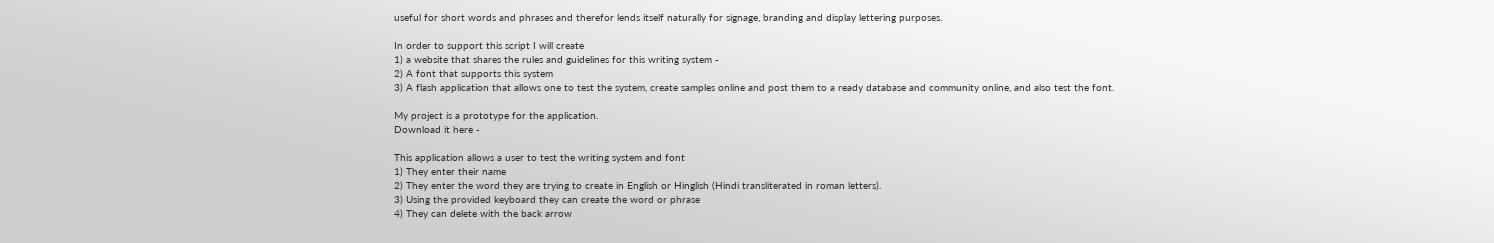useful for short words and phrases and therefor lends itself naturally for signage, branding and display lettering purposes.

In order to support this script I will create
1) a website that shares the rules and guidelines for this writing system -
2) A font that supports this system
3) A flash application that allows one to test the system, create samples online and post them to a ready database and community online, and also test the font.

My project is a prototype for the application.
Download it here -

This application allows a user to test the writing system and font
1) They enter their name
2) They enter the word they are trying to create in English or Hinglish (Hindi transliterated in roman letters).
3) Using the provided keyboard they can create the word or phrase
4) They can delete with the back arrow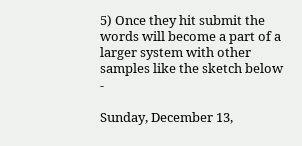5) Once they hit submit the words will become a part of a larger system with other samples like the sketch below -

Sunday, December 13,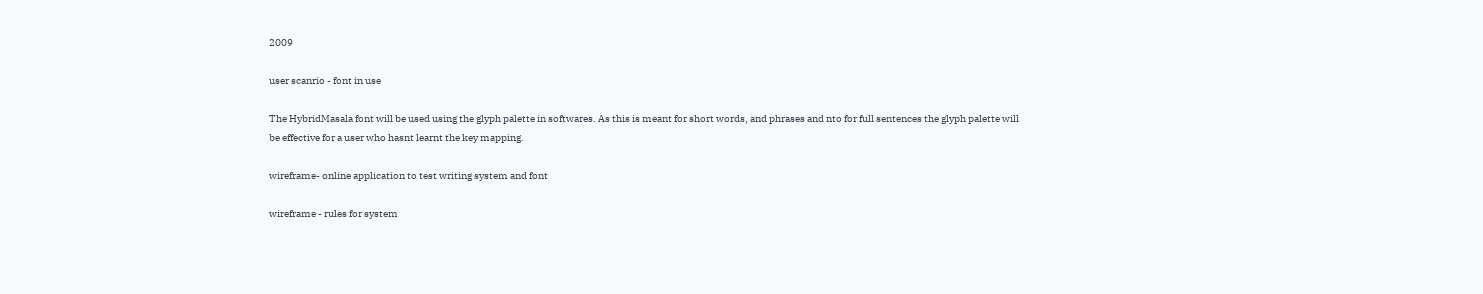2009

user scanrio - font in use

The HybridMasala font will be used using the glyph palette in softwares. As this is meant for short words, and phrases and nto for full sentences the glyph palette will be effective for a user who hasnt learnt the key mapping.

wireframe- online application to test writing system and font

wireframe - rules for system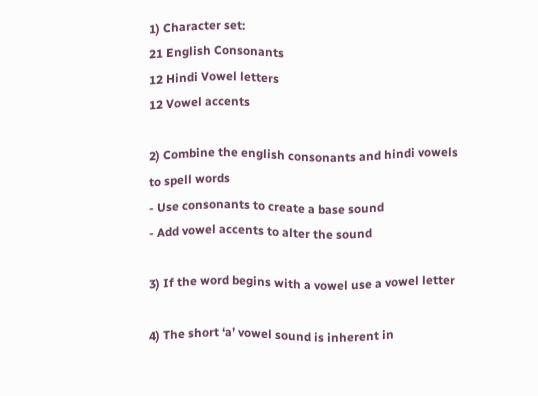1) Character set:
21 English Consonants
12 Hindi Vowel letters
12 Vowel accents

2) Combine the english consonants and hindi vowels to spell words
- Use consonants to create a base sound
- Add vowel accents to alter the sound

3) If the word begins with a vowel use a vowel letter

4) The short ‘a’ vowel sound is inherent in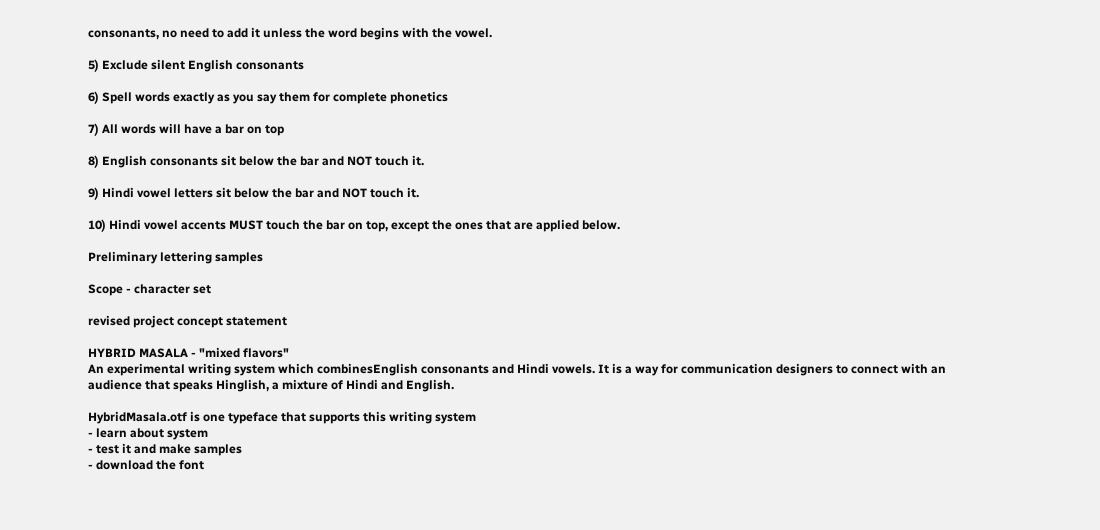consonants, no need to add it unless the word begins with the vowel.

5) Exclude silent English consonants

6) Spell words exactly as you say them for complete phonetics

7) All words will have a bar on top

8) English consonants sit below the bar and NOT touch it.

9) Hindi vowel letters sit below the bar and NOT touch it.

10) Hindi vowel accents MUST touch the bar on top, except the ones that are applied below.

Preliminary lettering samples

Scope - character set

revised project concept statement

HYBRID MASALA - "mixed flavors"
An experimental writing system which combinesEnglish consonants and Hindi vowels. It is a way for communication designers to connect with an audience that speaks Hinglish, a mixture of Hindi and English.

HybridMasala.otf is one typeface that supports this writing system
- learn about system
- test it and make samples
- download the font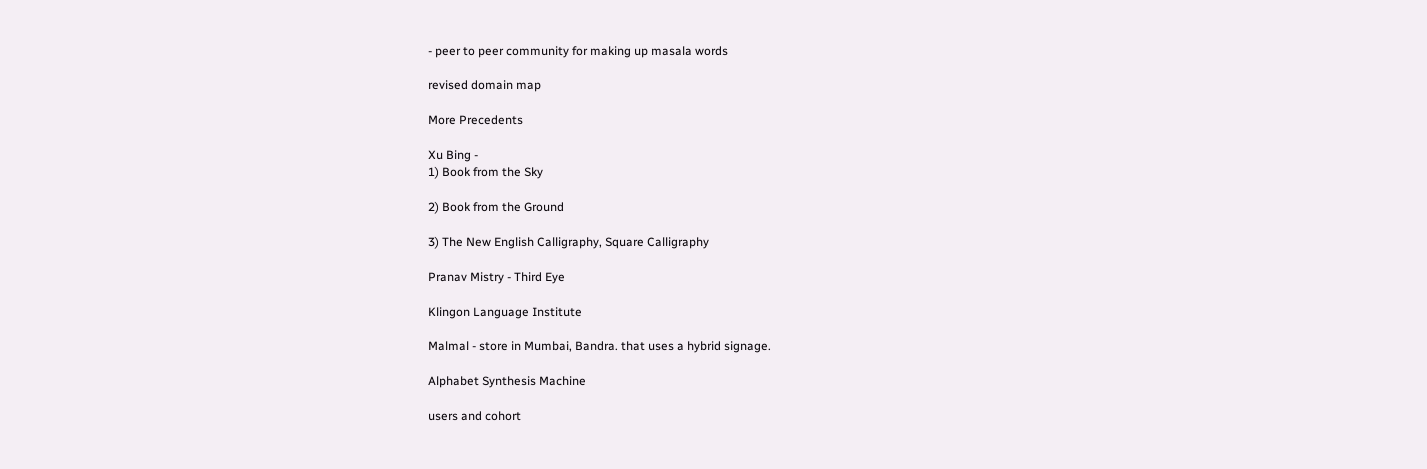- peer to peer community for making up masala words

revised domain map

More Precedents

Xu Bing -
1) Book from the Sky

2) Book from the Ground

3) The New English Calligraphy, Square Calligraphy

Pranav Mistry - Third Eye

Klingon Language Institute

Malmal - store in Mumbai, Bandra. that uses a hybrid signage.

Alphabet Synthesis Machine

users and cohort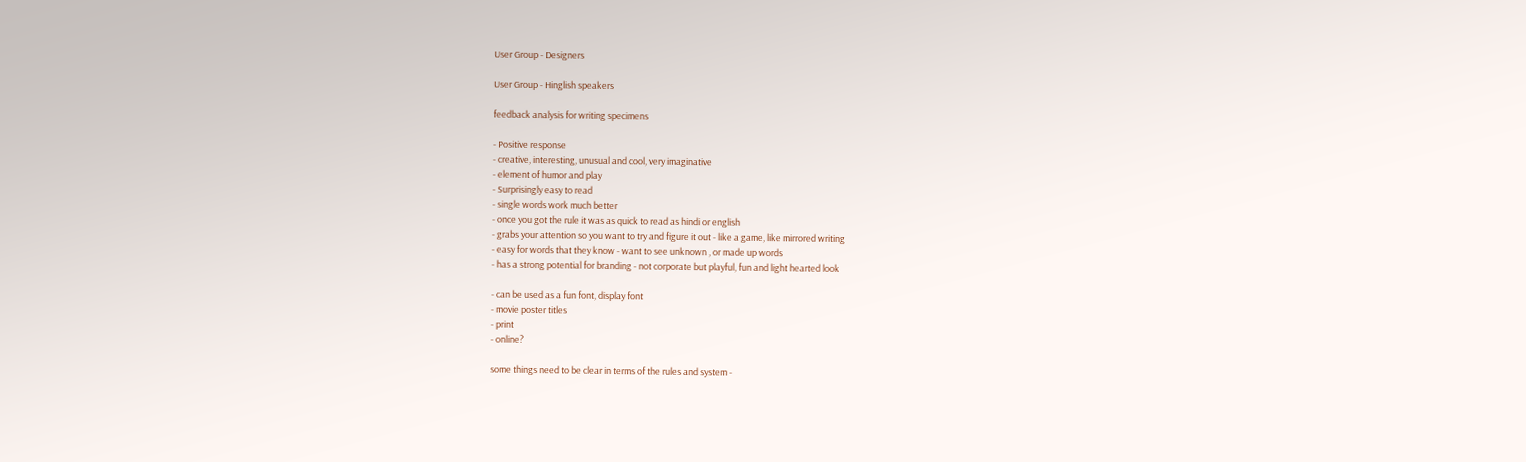User Group - Designers

User Group - Hinglish speakers

feedback analysis for writing specimens

- Positive response
- creative, interesting, unusual and cool, very imaginative
- element of humor and play
- Surprisingly easy to read
- single words work much better
- once you got the rule it was as quick to read as hindi or english
- grabs your attention so you want to try and figure it out - like a game, like mirrored writing
- easy for words that they know - want to see unknown , or made up words
- has a strong potential for branding - not corporate but playful, fun and light hearted look

- can be used as a fun font, display font
- movie poster titles
- print
- online?

some things need to be clear in terms of the rules and system -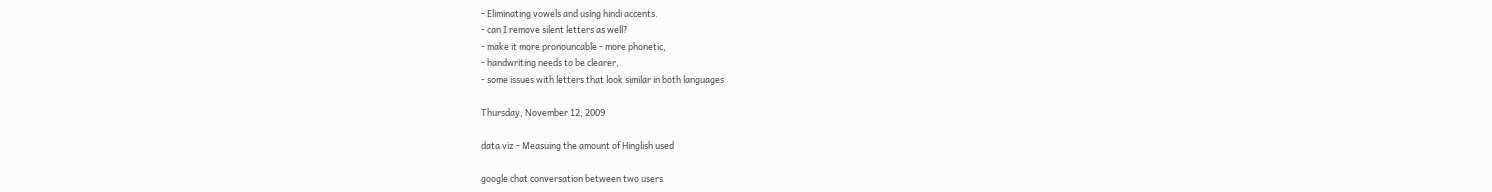- Eliminating vowels and using hindi accents.
- can I remove silent letters as well?
- make it more pronouncable - more phonetic,
- handwriting needs to be clearer,
- some issues with letters that look similar in both languages

Thursday, November 12, 2009

data viz - Measuing the amount of Hinglish used

google chat conversation between two users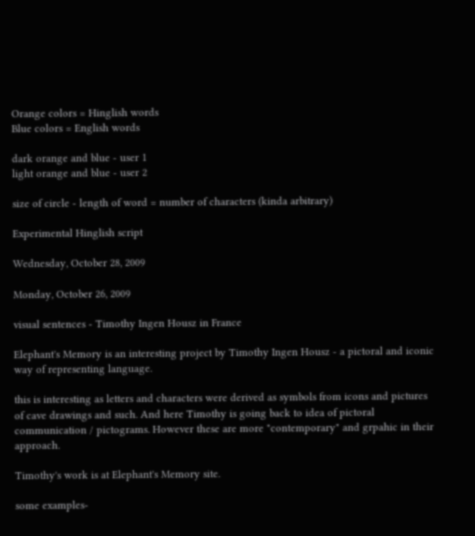Orange colors = Hinglish words
Blue colors = English words

dark orange and blue - user 1
light orange and blue - user 2

size of circle - length of word = number of characters (kinda arbitrary)

Experimental Hinglish script

Wednesday, October 28, 2009

Monday, October 26, 2009

visual sentences - Timothy Ingen Housz in France

Elephant's Memory is an interesting project by Timothy Ingen Housz - a pictoral and iconic way of representing language.

this is interesting as letters and characters were derived as symbols from icons and pictures of cave drawings and such. And here Timothy is going back to idea of pictoral communication / pictograms. However these are more "contemporary" and grpahic in their approach.

Timothy's work is at Elephant's Memory site.

some examples-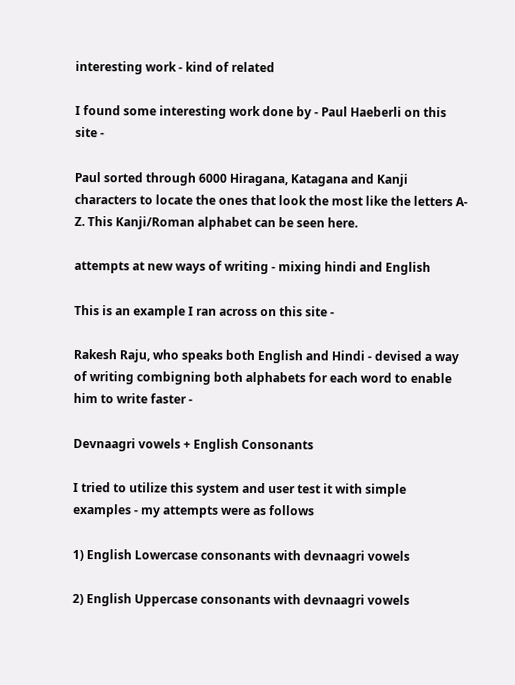interesting work - kind of related

I found some interesting work done by - Paul Haeberli on this site -

Paul sorted through 6000 Hiragana, Katagana and Kanji characters to locate the ones that look the most like the letters A-Z. This Kanji/Roman alphabet can be seen here.

attempts at new ways of writing - mixing hindi and English

This is an example I ran across on this site -

Rakesh Raju, who speaks both English and Hindi - devised a way of writing combigning both alphabets for each word to enable him to write faster -

Devnaagri vowels + English Consonants

I tried to utilize this system and user test it with simple examples - my attempts were as follows

1) English Lowercase consonants with devnaagri vowels

2) English Uppercase consonants with devnaagri vowels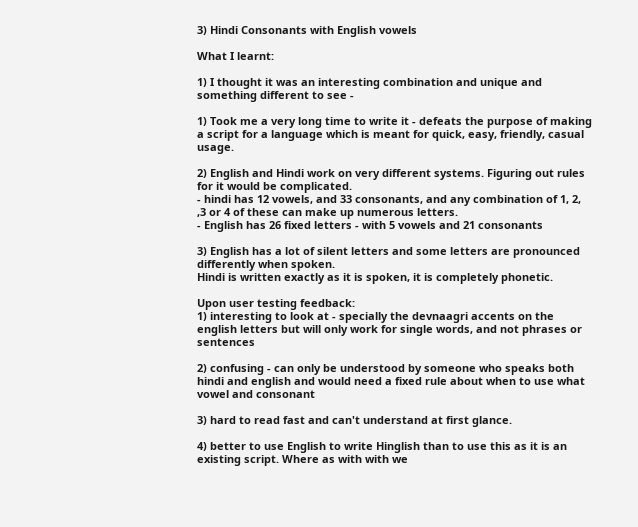3) Hindi Consonants with English vowels

What I learnt:

1) I thought it was an interesting combination and unique and something different to see -

1) Took me a very long time to write it - defeats the purpose of making a script for a language which is meant for quick, easy, friendly, casual usage.

2) English and Hindi work on very different systems. Figuring out rules for it would be complicated.
- hindi has 12 vowels, and 33 consonants, and any combination of 1, 2, ,3 or 4 of these can make up numerous letters.
- English has 26 fixed letters - with 5 vowels and 21 consonants

3) English has a lot of silent letters and some letters are pronounced differently when spoken.
Hindi is written exactly as it is spoken, it is completely phonetic.

Upon user testing feedback:
1) interesting to look at - specially the devnaagri accents on the english letters but will only work for single words, and not phrases or sentences

2) confusing - can only be understood by someone who speaks both hindi and english and would need a fixed rule about when to use what vowel and consonant

3) hard to read fast and can't understand at first glance.

4) better to use English to write Hinglish than to use this as it is an existing script. Where as with with we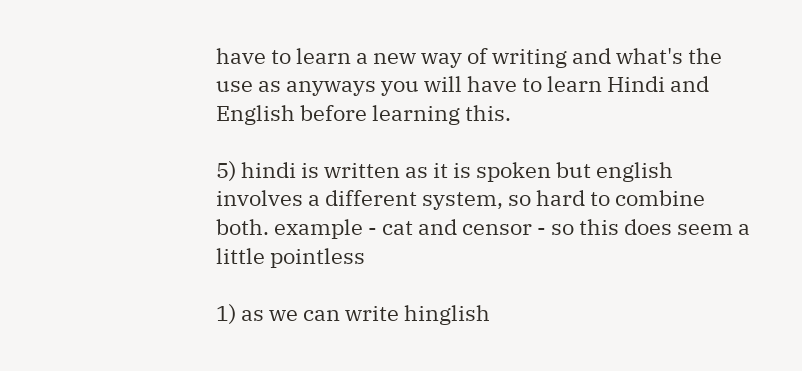have to learn a new way of writing and what's the use as anyways you will have to learn Hindi and English before learning this.

5) hindi is written as it is spoken but english involves a different system, so hard to combine both. example - cat and censor - so this does seem a little pointless

1) as we can write hinglish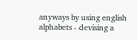anyways by using english alphabets - devising a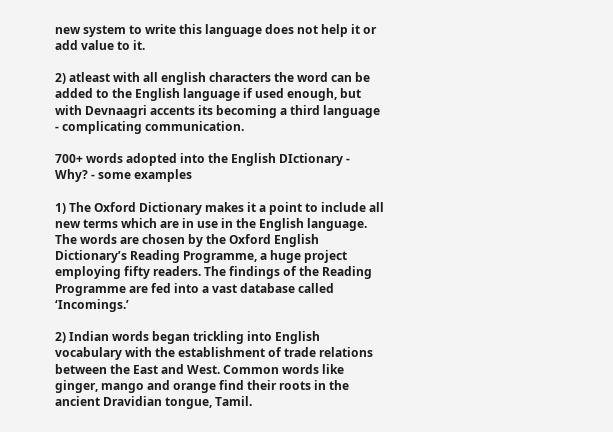new system to write this language does not help it or add value to it.

2) atleast with all english characters the word can be added to the English language if used enough, but with Devnaagri accents its becoming a third language - complicating communication.

700+ words adopted into the English DIctionary - Why? - some examples

1) The Oxford Dictionary makes it a point to include all new terms which are in use in the English language. The words are chosen by the Oxford English Dictionary’s Reading Programme, a huge project employing fifty readers. The findings of the Reading Programme are fed into a vast database called ‘Incomings.’

2) Indian words began trickling into English vocabulary with the establishment of trade relations between the East and West. Common words like ginger, mango and orange find their roots in the ancient Dravidian tongue, Tamil.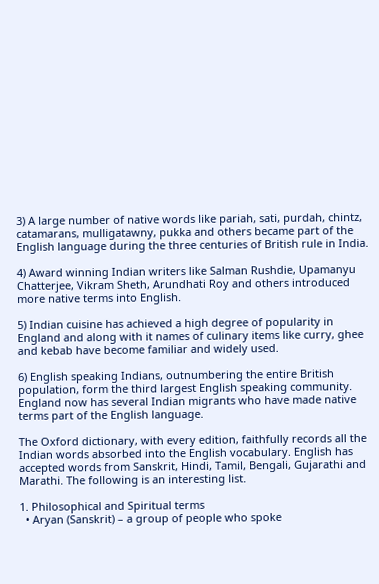3) A large number of native words like pariah, sati, purdah, chintz, catamarans, mulligatawny, pukka and others became part of the English language during the three centuries of British rule in India.

4) Award winning Indian writers like Salman Rushdie, Upamanyu Chatterjee, Vikram Sheth, Arundhati Roy and others introduced more native terms into English.

5) Indian cuisine has achieved a high degree of popularity in England and along with it names of culinary items like curry, ghee and kebab have become familiar and widely used.

6) English speaking Indians, outnumbering the entire British population, form the third largest English speaking community. England now has several Indian migrants who have made native terms part of the English language.

The Oxford dictionary, with every edition, faithfully records all the Indian words absorbed into the English vocabulary. English has accepted words from Sanskrit, Hindi, Tamil, Bengali, Gujarathi and Marathi. The following is an interesting list.

1. Philosophical and Spiritual terms
  • Aryan (Sanskrit) – a group of people who spoke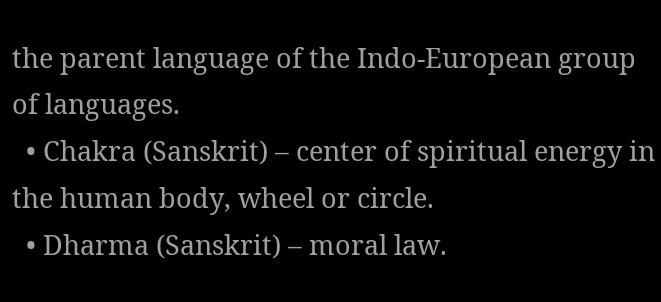the parent language of the Indo-European group of languages.
  • Chakra (Sanskrit) – center of spiritual energy in the human body, wheel or circle.
  • Dharma (Sanskrit) – moral law.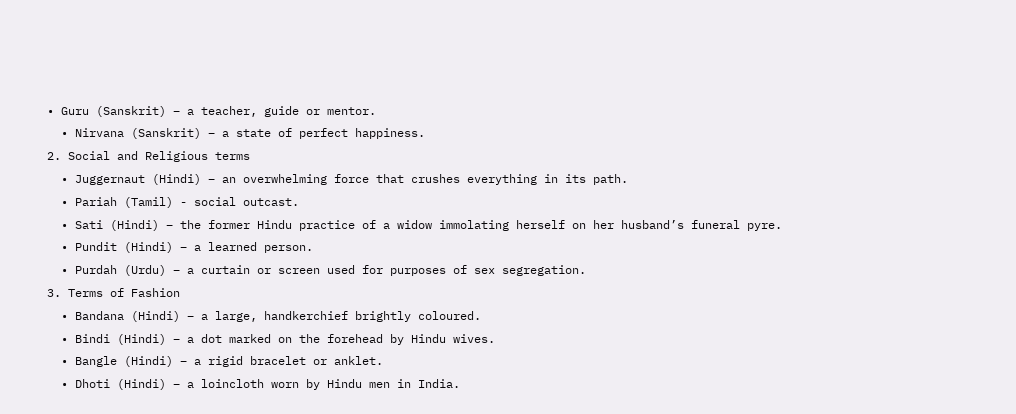• Guru (Sanskrit) – a teacher, guide or mentor.
  • Nirvana (Sanskrit) – a state of perfect happiness.
2. Social and Religious terms
  • Juggernaut (Hindi) – an overwhelming force that crushes everything in its path.
  • Pariah (Tamil) - social outcast.
  • Sati (Hindi) – the former Hindu practice of a widow immolating herself on her husband’s funeral pyre.
  • Pundit (Hindi) – a learned person.
  • Purdah (Urdu) – a curtain or screen used for purposes of sex segregation.
3. Terms of Fashion
  • Bandana (Hindi) – a large, handkerchief brightly coloured.
  • Bindi (Hindi) – a dot marked on the forehead by Hindu wives.
  • Bangle (Hindi) – a rigid bracelet or anklet.
  • Dhoti (Hindi) – a loincloth worn by Hindu men in India.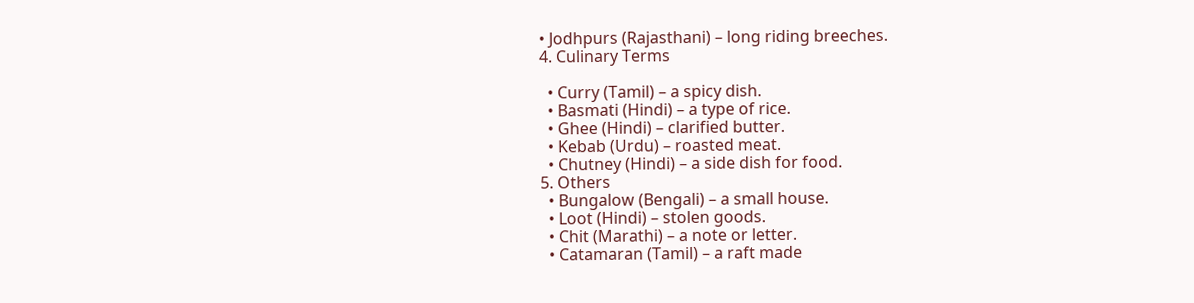• Jodhpurs (Rajasthani) – long riding breeches.
4. Culinary Terms

  • Curry (Tamil) – a spicy dish.
  • Basmati (Hindi) – a type of rice.
  • Ghee (Hindi) – clarified butter.
  • Kebab (Urdu) – roasted meat.
  • Chutney (Hindi) – a side dish for food.
5. Others
  • Bungalow (Bengali) – a small house.
  • Loot (Hindi) – stolen goods.
  • Chit (Marathi) – a note or letter.
  • Catamaran (Tamil) – a raft made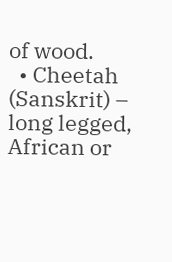of wood.
  • Cheetah (Sanskrit) – long legged, African or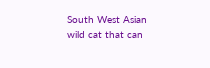South West Asian wild cat that can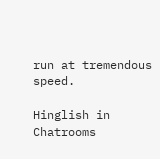run at tremendous speed.

Hinglish in Chatrooms